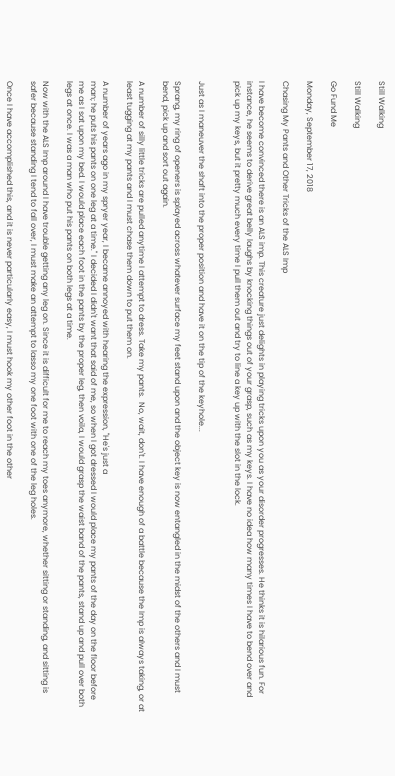Still Walking

Still Walking

Go Fund Me

Monday, September 17, 2018

Chasing My Pants and Other Tricks of the ALS Imp

I have become convinced there is an ALS imp. This creature just delights in playing tricks upon you as your disorder progresses. He thinks it is hilarious fun. For instance, he seems to derive great belly laughs by knocking things out of your grasp, such as my keys. I have no idea how many times I have to bend over and pick up my keys, but it pretty much every time I pull them out and try to line a key up with the slot in the lock.


Just as I maneuver the shaft into the proper position and have it on the tip of the keyhole...

Sprang, my ring of openers is splayed across whatever surface my feet stand upon and the object key is now entangled in the midst of the others and I must bend, pick up and sort out again.

A number of silly little tricks are pulled anytime I attempt to dress. Take my pants.  No, wait, don't. I have enough of a battle because the Imp is always taking, or at least tugging at my pants and I must chase them down to put them on.

A number of years ago in my spryer year, I became annoyed with hearing the expression, "He's just a
man; he puts his pants on one leg at a time." I decided I didn't want that said of me, so when I got dressed I would place my pants of the day on the floor before me as I sat upon my bed. I would place each foot in the pants by the proper leg, then voila, I would grasp the waist band of the pants, stand up and pull over both legs at once. I was a man who put his pants on both legs at a time.

Now with the ALS Imp around I have trouble getting any leg on. Since it is difficult for me to reach my toes anymore, whether sitting or standing, and sitting is safer because standing I tend to fall over, I must make an attempt to lasso my one foot with one of the leg holes.

Once I have accomplished this, and it is never particularly easy, I must hook my other foot in the other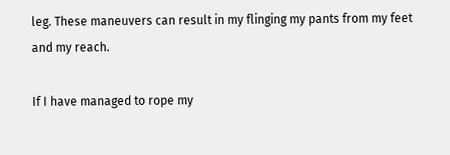leg. These maneuvers can result in my flinging my pants from my feet and my reach.

If I have managed to rope my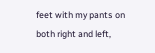feet with my pants on both right and left,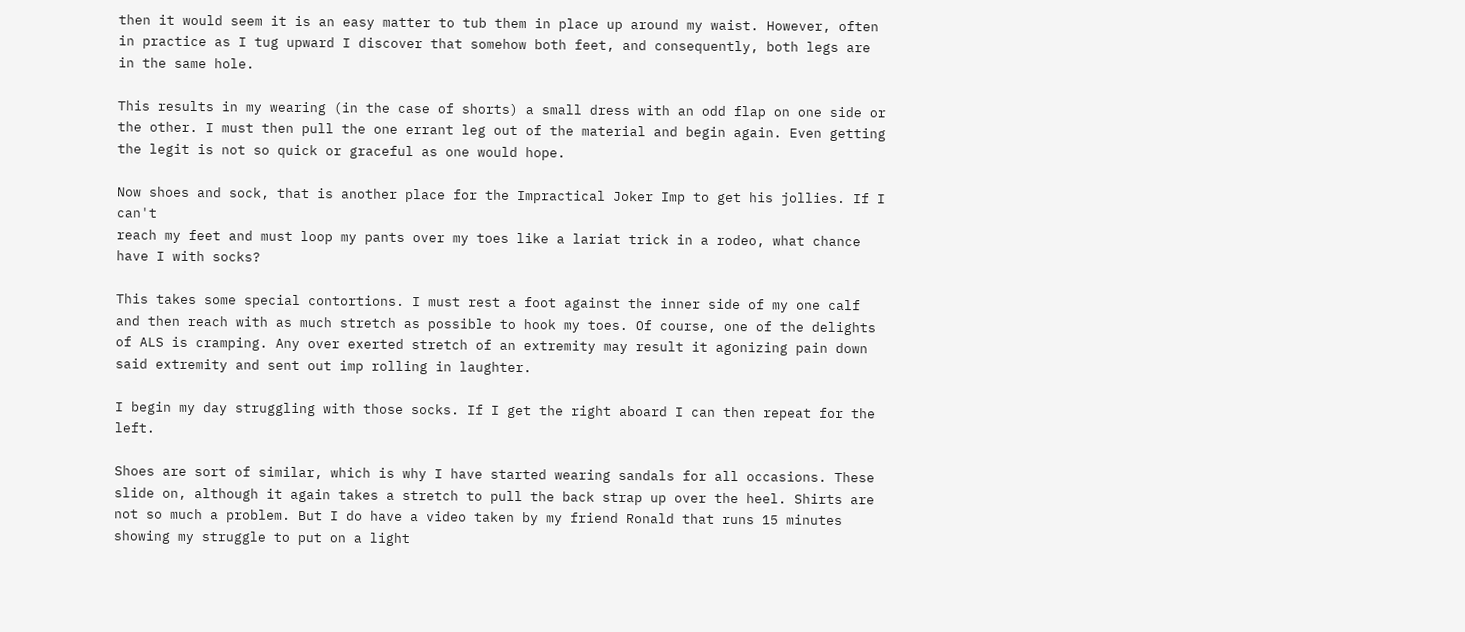then it would seem it is an easy matter to tub them in place up around my waist. However, often in practice as I tug upward I discover that somehow both feet, and consequently, both legs are in the same hole.

This results in my wearing (in the case of shorts) a small dress with an odd flap on one side or the other. I must then pull the one errant leg out of the material and begin again. Even getting the legit is not so quick or graceful as one would hope.

Now shoes and sock, that is another place for the Impractical Joker Imp to get his jollies. If I can't
reach my feet and must loop my pants over my toes like a lariat trick in a rodeo, what chance have I with socks?

This takes some special contortions. I must rest a foot against the inner side of my one calf and then reach with as much stretch as possible to hook my toes. Of course, one of the delights of ALS is cramping. Any over exerted stretch of an extremity may result it agonizing pain down said extremity and sent out imp rolling in laughter.

I begin my day struggling with those socks. If I get the right aboard I can then repeat for the left.

Shoes are sort of similar, which is why I have started wearing sandals for all occasions. These slide on, although it again takes a stretch to pull the back strap up over the heel. Shirts are not so much a problem. But I do have a video taken by my friend Ronald that runs 15 minutes showing my struggle to put on a light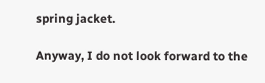spring jacket.

Anyway, I do not look forward to the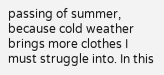passing of summer, because cold weather brings more clothes I must struggle into. In this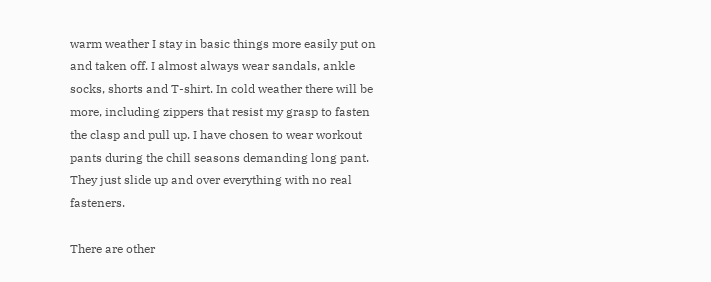warm weather I stay in basic things more easily put on and taken off. I almost always wear sandals, ankle socks, shorts and T-shirt. In cold weather there will be more, including zippers that resist my grasp to fasten the clasp and pull up. I have chosen to wear workout pants during the chill seasons demanding long pant. They just slide up and over everything with no real fasteners.

There are other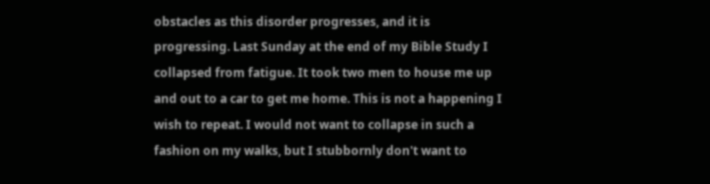obstacles as this disorder progresses, and it is progressing. Last Sunday at the end of my Bible Study I collapsed from fatigue. It took two men to house me up and out to a car to get me home. This is not a happening I wish to repeat. I would not want to collapse in such a fashion on my walks, but I stubbornly don't want to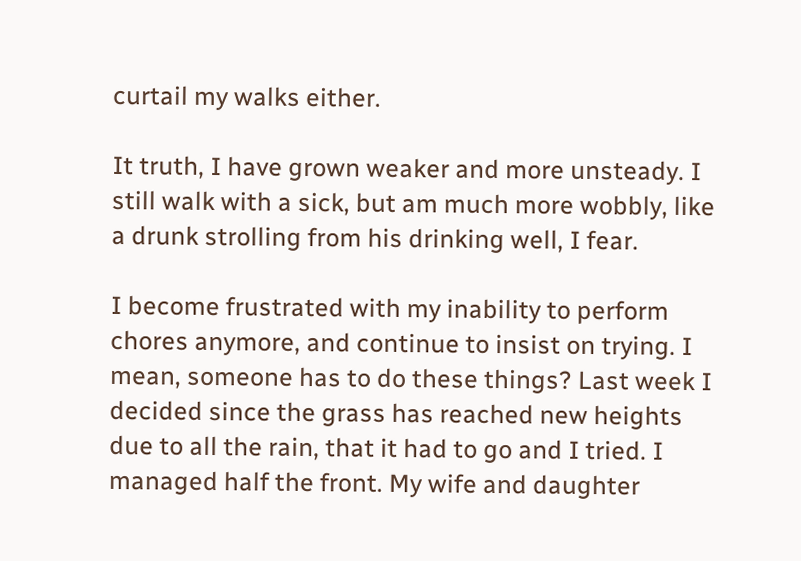curtail my walks either.

It truth, I have grown weaker and more unsteady. I still walk with a sick, but am much more wobbly, like a drunk strolling from his drinking well, I fear.

I become frustrated with my inability to perform chores anymore, and continue to insist on trying. I mean, someone has to do these things? Last week I decided since the grass has reached new heights due to all the rain, that it had to go and I tried. I managed half the front. My wife and daughter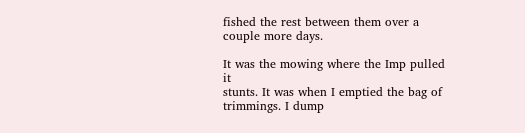fished the rest between them over a couple more days.

It was the mowing where the Imp pulled it
stunts. It was when I emptied the bag of trimmings. I dump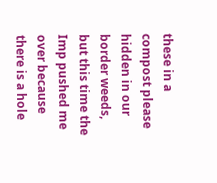these in a compost please hidden in our border weeds, but this time the Imp pushed me over because there is a hole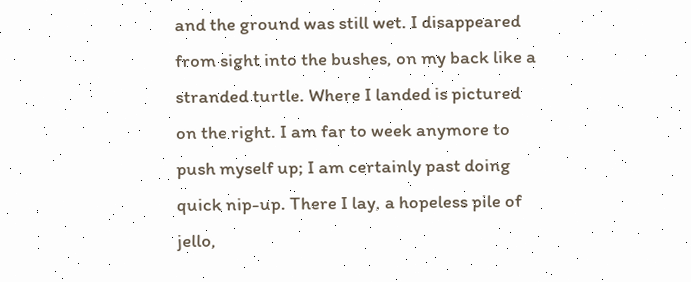and the ground was still wet. I disappeared from sight into the bushes, on my back like a stranded turtle. Where I landed is pictured on the right. I am far to week anymore to push myself up; I am certainly past doing quick nip-up. There I lay, a hopeless pile of jello,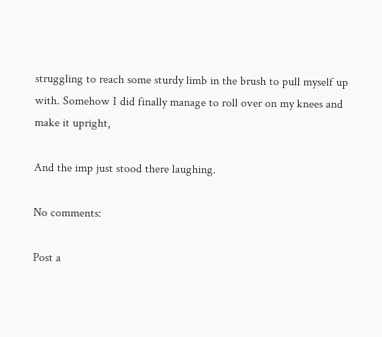struggling to reach some sturdy limb in the brush to pull myself up with. Somehow I did finally manage to roll over on my knees and make it upright,

And the imp just stood there laughing.

No comments:

Post a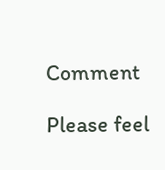Comment

Please feel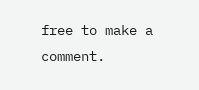free to make a comment.